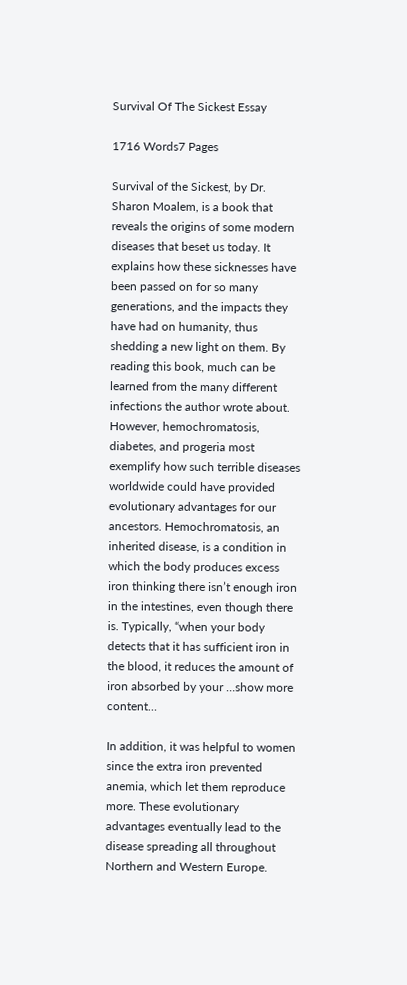Survival Of The Sickest Essay

1716 Words7 Pages

Survival of the Sickest, by Dr. Sharon Moalem, is a book that reveals the origins of some modern diseases that beset us today. It explains how these sicknesses have been passed on for so many generations, and the impacts they have had on humanity, thus shedding a new light on them. By reading this book, much can be learned from the many different infections the author wrote about. However, hemochromatosis, diabetes, and progeria most exemplify how such terrible diseases worldwide could have provided evolutionary advantages for our ancestors. Hemochromatosis, an inherited disease, is a condition in which the body produces excess iron thinking there isn’t enough iron in the intestines, even though there is. Typically, “when your body detects that it has sufficient iron in the blood, it reduces the amount of iron absorbed by your …show more content…

In addition, it was helpful to women since the extra iron prevented anemia, which let them reproduce more. These evolutionary advantages eventually lead to the disease spreading all throughout Northern and Western Europe.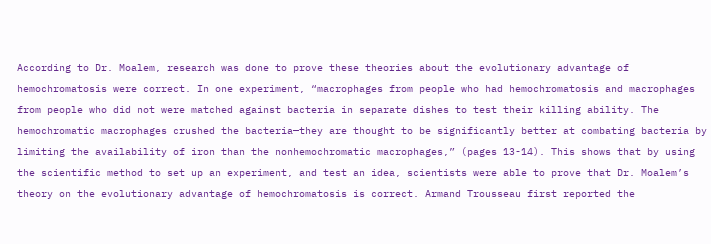According to Dr. Moalem, research was done to prove these theories about the evolutionary advantage of hemochromatosis were correct. In one experiment, “macrophages from people who had hemochromatosis and macrophages from people who did not were matched against bacteria in separate dishes to test their killing ability. The hemochromatic macrophages crushed the bacteria—they are thought to be significantly better at combating bacteria by limiting the availability of iron than the nonhemochromatic macrophages,” (pages 13-14). This shows that by using the scientific method to set up an experiment, and test an idea, scientists were able to prove that Dr. Moalem’s theory on the evolutionary advantage of hemochromatosis is correct. Armand Trousseau first reported the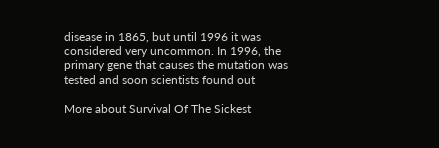disease in 1865, but until 1996 it was considered very uncommon. In 1996, the primary gene that causes the mutation was tested and soon scientists found out

More about Survival Of The Sickest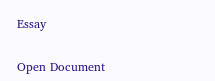Essay

Open Document